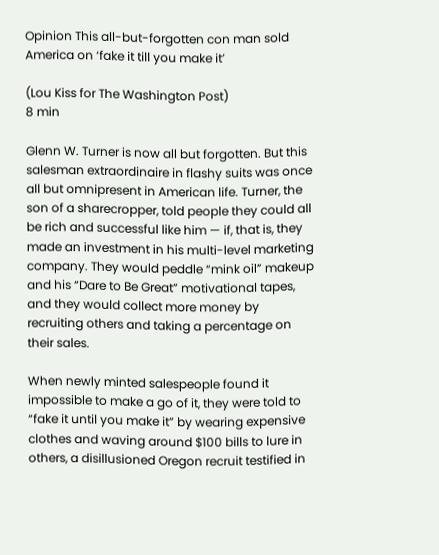Opinion This all-but-forgotten con man sold America on ‘fake it till you make it’

(Lou Kiss for The Washington Post)
8 min

Glenn W. Turner is now all but forgotten. But this salesman extraordinaire in flashy suits was once all but omnipresent in American life. Turner, the son of a sharecropper, told people they could all be rich and successful like him — if, that is, they made an investment in his multi-level marketing company. They would peddle “mink oil” makeup and his “Dare to Be Great” motivational tapes, and they would collect more money by recruiting others and taking a percentage on their sales.

When newly minted salespeople found it impossible to make a go of it, they were told to “fake it until you make it” by wearing expensive clothes and waving around $100 bills to lure in others, a disillusioned Oregon recruit testified in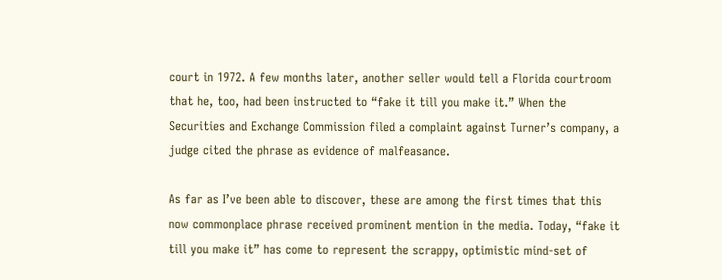court in 1972. A few months later, another seller would tell a Florida courtroom that he, too, had been instructed to “fake it till you make it.” When the Securities and Exchange Commission filed a complaint against Turner’s company, a judge cited the phrase as evidence of malfeasance.

As far as I’ve been able to discover, these are among the first times that this now commonplace phrase received prominent mention in the media. Today, “fake it till you make it” has come to represent the scrappy, optimistic mind-set of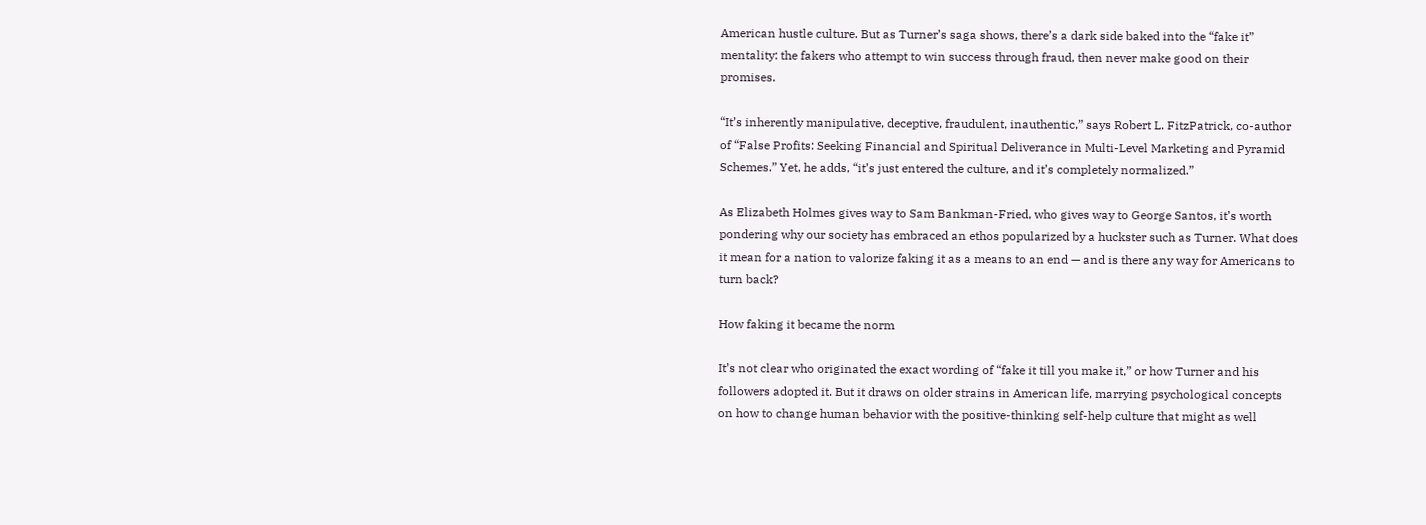American hustle culture. But as Turner’s saga shows, there’s a dark side baked into the “fake it” mentality: the fakers who attempt to win success through fraud, then never make good on their promises.

“It’s inherently manipulative, deceptive, fraudulent, inauthentic,” says Robert L. FitzPatrick, co-author of “False Profits: Seeking Financial and Spiritual Deliverance in Multi-Level Marketing and Pyramid Schemes.” Yet, he adds, “it’s just entered the culture, and it’s completely normalized.”

As Elizabeth Holmes gives way to Sam Bankman-Fried, who gives way to George Santos, it’s worth pondering why our society has embraced an ethos popularized by a huckster such as Turner. What does it mean for a nation to valorize faking it as a means to an end — and is there any way for Americans to turn back?

How faking it became the norm

It’s not clear who originated the exact wording of “fake it till you make it,” or how Turner and his followers adopted it. But it draws on older strains in American life, marrying psychological concepts on how to change human behavior with the positive-thinking self-help culture that might as well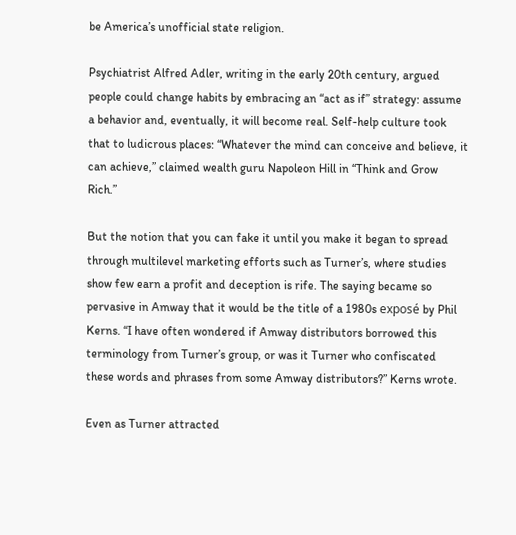be America’s unofficial state religion.

Psychiatrist Alfred Adler, writing in the early 20th century, argued people could change habits by embracing an “act as if” strategy: assume a behavior and, eventually, it will become real. Self-help culture took that to ludicrous places: “Whatever the mind can conceive and believe, it can achieve,” claimed wealth guru Napoleon Hill in “Think and Grow Rich.”

But the notion that you can fake it until you make it began to spread through multilevel marketing efforts such as Turner’s, where studies show few earn a profit and deception is rife. The saying became so pervasive in Amway that it would be the title of a 1980s exposé by Phil Kerns. “I have often wondered if Amway distributors borrowed this terminology from Turner’s group, or was it Turner who confiscated these words and phrases from some Amway distributors?” Kerns wrote.

Even as Turner attracted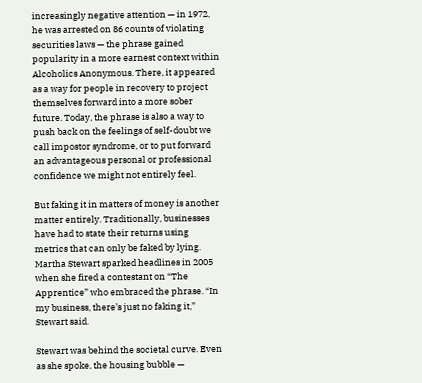increasingly negative attention — in 1972, he was arrested on 86 counts of violating securities laws — the phrase gained popularity in a more earnest context within Alcoholics Anonymous. There, it appeared as a way for people in recovery to project themselves forward into a more sober future. Today, the phrase is also a way to push back on the feelings of self-doubt we call impostor syndrome, or to put forward an advantageous personal or professional confidence we might not entirely feel.

But faking it in matters of money is another matter entirely. Traditionally, businesses have had to state their returns using metrics that can only be faked by lying. Martha Stewart sparked headlines in 2005 when she fired a contestant on “The Apprentice” who embraced the phrase. “In my business, there’s just no faking it,” Stewart said.

Stewart was behind the societal curve. Even as she spoke, the housing bubble —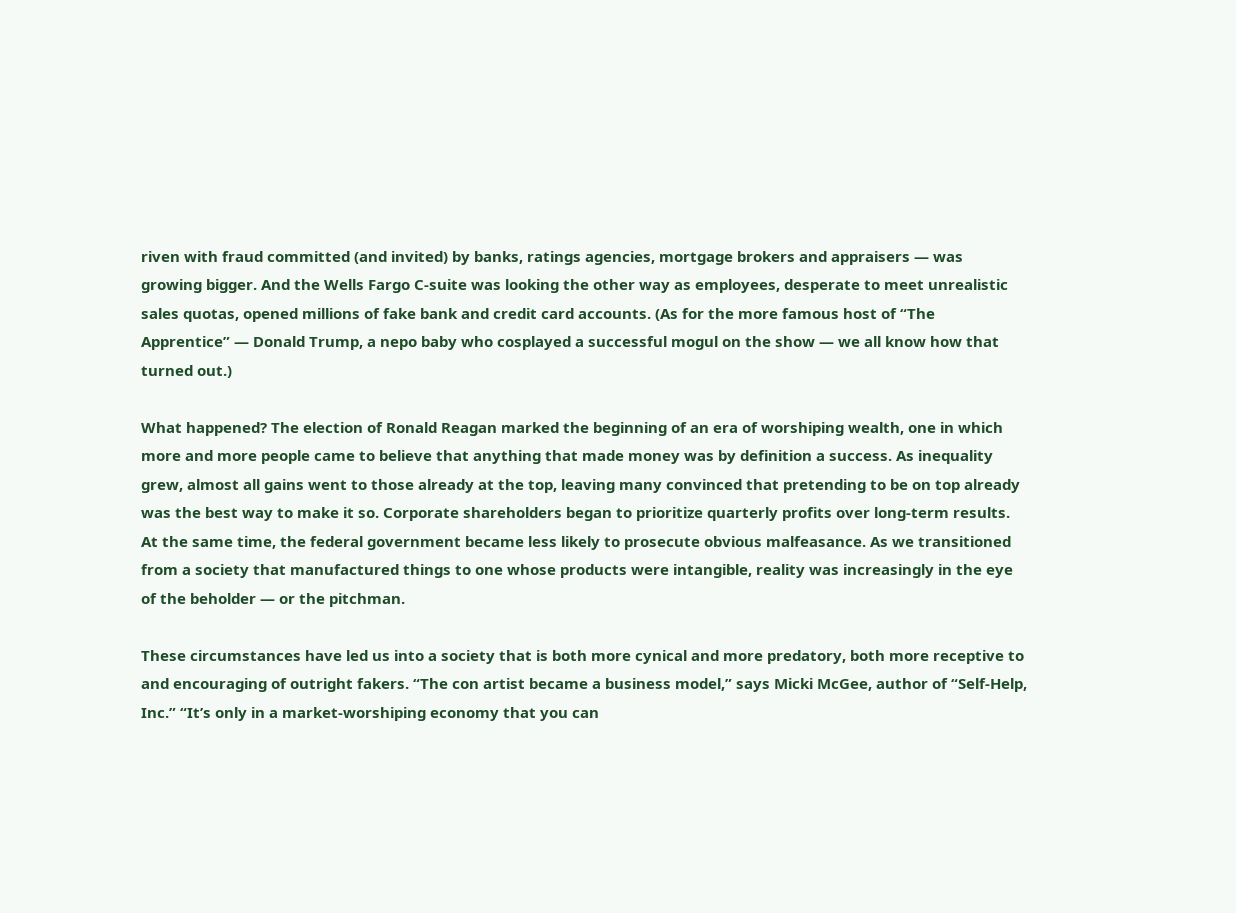riven with fraud committed (and invited) by banks, ratings agencies, mortgage brokers and appraisers — was growing bigger. And the Wells Fargo C-suite was looking the other way as employees, desperate to meet unrealistic sales quotas, opened millions of fake bank and credit card accounts. (As for the more famous host of “The Apprentice” — Donald Trump, a nepo baby who cosplayed a successful mogul on the show — we all know how that turned out.)

What happened? The election of Ronald Reagan marked the beginning of an era of worshiping wealth, one in which more and more people came to believe that anything that made money was by definition a success. As inequality grew, almost all gains went to those already at the top, leaving many convinced that pretending to be on top already was the best way to make it so. Corporate shareholders began to prioritize quarterly profits over long-term results. At the same time, the federal government became less likely to prosecute obvious malfeasance. As we transitioned from a society that manufactured things to one whose products were intangible, reality was increasingly in the eye of the beholder — or the pitchman.

These circumstances have led us into a society that is both more cynical and more predatory, both more receptive to and encouraging of outright fakers. “The con artist became a business model,” says Micki McGee, author of “Self-Help, Inc.” “It’s only in a market-worshiping economy that you can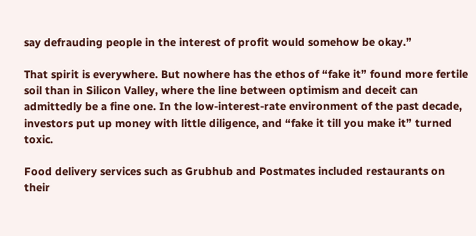say defrauding people in the interest of profit would somehow be okay.”

That spirit is everywhere. But nowhere has the ethos of “fake it” found more fertile soil than in Silicon Valley, where the line between optimism and deceit can admittedly be a fine one. In the low-interest-rate environment of the past decade, investors put up money with little diligence, and “fake it till you make it” turned toxic.

Food delivery services such as Grubhub and Postmates included restaurants on their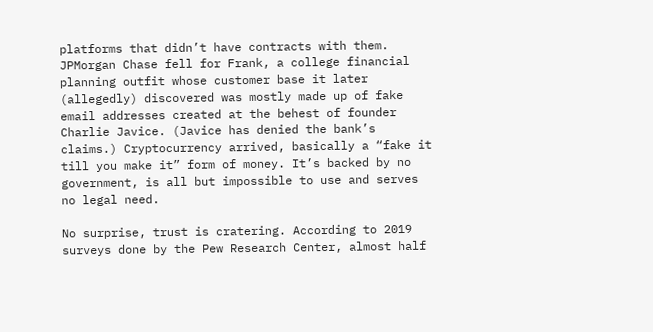platforms that didn’t have contracts with them. JPMorgan Chase fell for Frank, a college financial planning outfit whose customer base it later (allegedly) discovered was mostly made up of fake email addresses created at the behest of founder Charlie Javice. (Javice has denied the bank’s claims.) Cryptocurrency arrived, basically a “fake it till you make it” form of money. It’s backed by no government, is all but impossible to use and serves no legal need.

No surprise, trust is cratering. According to 2019 surveys done by the Pew Research Center, almost half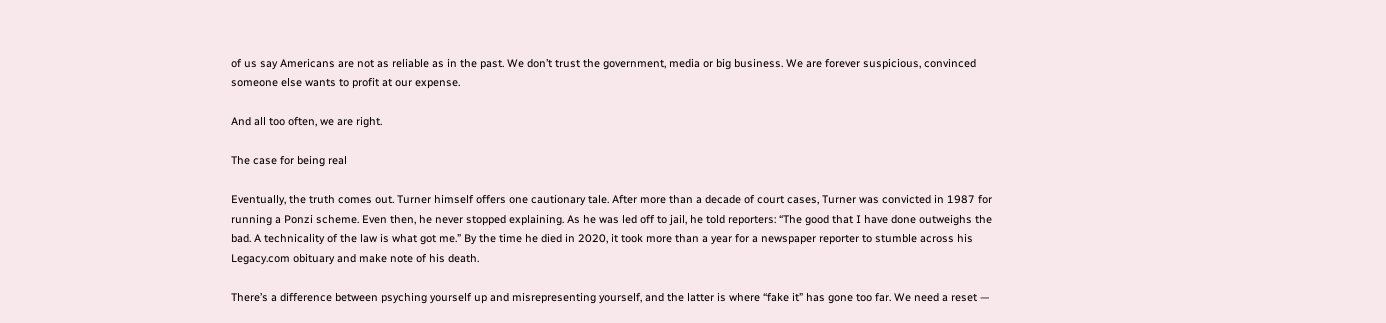of us say Americans are not as reliable as in the past. We don’t trust the government, media or big business. We are forever suspicious, convinced someone else wants to profit at our expense.

And all too often, we are right.

The case for being real

Eventually, the truth comes out. Turner himself offers one cautionary tale. After more than a decade of court cases, Turner was convicted in 1987 for running a Ponzi scheme. Even then, he never stopped explaining. As he was led off to jail, he told reporters: “The good that I have done outweighs the bad. A technicality of the law is what got me.” By the time he died in 2020, it took more than a year for a newspaper reporter to stumble across his Legacy.com obituary and make note of his death.

There’s a difference between psyching yourself up and misrepresenting yourself, and the latter is where “fake it” has gone too far. We need a reset —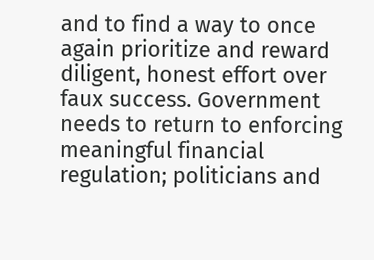and to find a way to once again prioritize and reward diligent, honest effort over faux success. Government needs to return to enforcing meaningful financial regulation; politicians and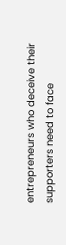entrepreneurs who deceive their supporters need to face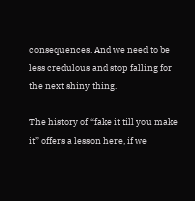consequences. And we need to be less credulous and stop falling for the next shiny thing.

The history of “fake it till you make it” offers a lesson here, if we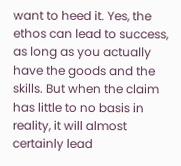want to heed it. Yes, the ethos can lead to success, as long as you actually have the goods and the skills. But when the claim has little to no basis in reality, it will almost certainly lead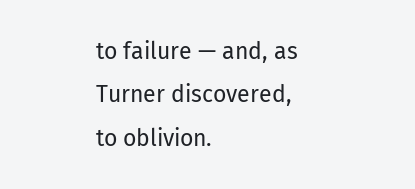to failure — and, as Turner discovered, to oblivion.